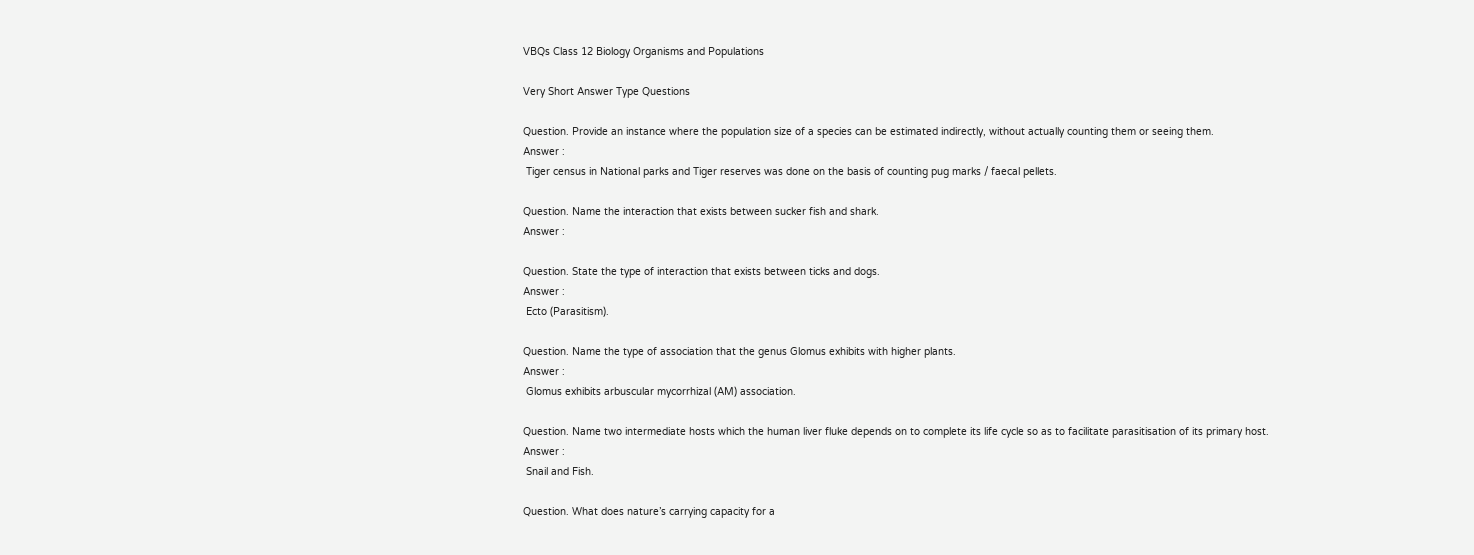VBQs Class 12 Biology Organisms and Populations

Very Short Answer Type Questions

Question. Provide an instance where the population size of a species can be estimated indirectly, without actually counting them or seeing them.
Answer :
 Tiger census in National parks and Tiger reserves was done on the basis of counting pug marks / faecal pellets.

Question. Name the interaction that exists between sucker fish and shark.
Answer :

Question. State the type of interaction that exists between ticks and dogs.
Answer :
 Ecto (Parasitism).

Question. Name the type of association that the genus Glomus exhibits with higher plants.
Answer :
 Glomus exhibits arbuscular mycorrhizal (AM) association.

Question. Name two intermediate hosts which the human liver fluke depends on to complete its life cycle so as to facilitate parasitisation of its primary host.
Answer :
 Snail and Fish.

Question. What does nature’s carrying capacity for a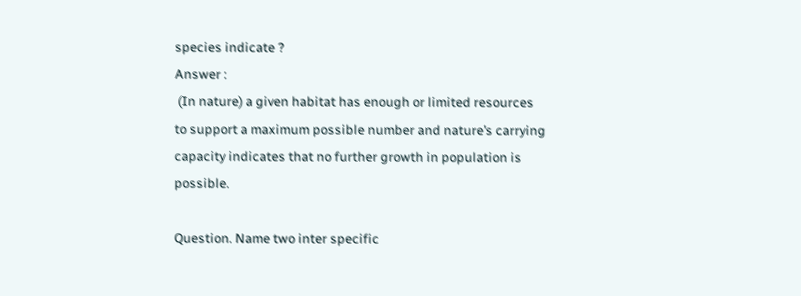species indicate ?
Answer :
 (In nature) a given habitat has enough or limited resources to support a maximum possible number and nature’s carrying capacity indicates that no further growth in population is possible.

Question. Name two inter specific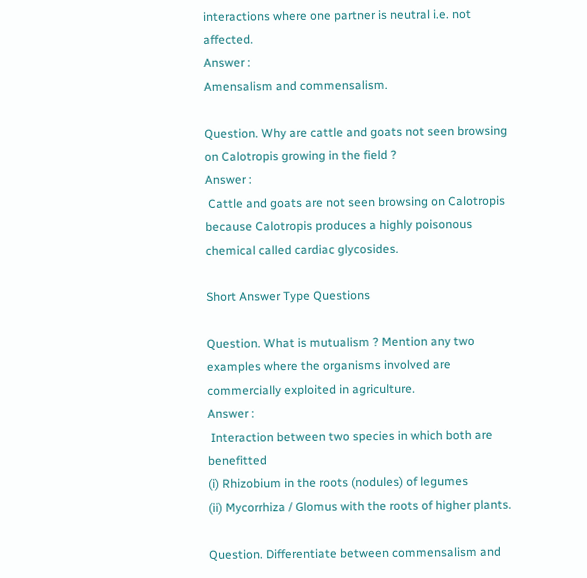interactions where one partner is neutral i.e. not affected.
Answer :
Amensalism and commensalism.

Question. Why are cattle and goats not seen browsing on Calotropis growing in the field ?
Answer :
 Cattle and goats are not seen browsing on Calotropis because Calotropis produces a highly poisonous chemical called cardiac glycosides.

Short Answer Type Questions

Question. What is mutualism ? Mention any two examples where the organisms involved are commercially exploited in agriculture.
Answer :
 Interaction between two species in which both are benefitted
(i) Rhizobium in the roots (nodules) of legumes
(ii) Mycorrhiza / Glomus with the roots of higher plants.

Question. Differentiate between commensalism and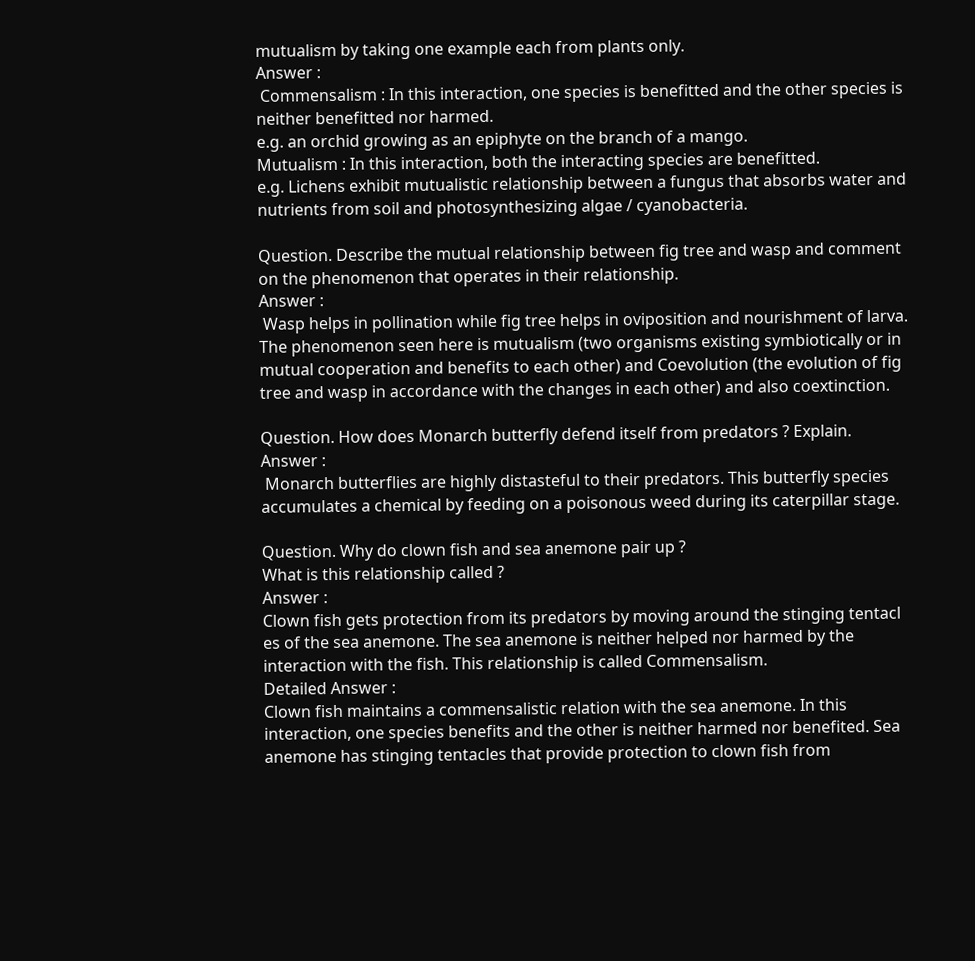mutualism by taking one example each from plants only.
Answer :
 Commensalism : In this interaction, one species is benefitted and the other species is neither benefitted nor harmed.
e.g. an orchid growing as an epiphyte on the branch of a mango.
Mutualism : In this interaction, both the interacting species are benefitted.
e.g. Lichens exhibit mutualistic relationship between a fungus that absorbs water and nutrients from soil and photosynthesizing algae / cyanobacteria.

Question. Describe the mutual relationship between fig tree and wasp and comment on the phenomenon that operates in their relationship.
Answer :
 Wasp helps in pollination while fig tree helps in oviposition and nourishment of larva.
The phenomenon seen here is mutualism (two organisms existing symbiotically or in mutual cooperation and benefits to each other) and Coevolution (the evolution of fig tree and wasp in accordance with the changes in each other) and also coextinction.

Question. How does Monarch butterfly defend itself from predators ? Explain.
Answer :
 Monarch butterflies are highly distasteful to their predators. This butterfly species accumulates a chemical by feeding on a poisonous weed during its caterpillar stage.

Question. Why do clown fish and sea anemone pair up ?
What is this relationship called ?
Answer :
Clown fish gets protection from its predators by moving around the stinging tentacl es of the sea anemone. The sea anemone is neither helped nor harmed by the interaction with the fish. This relationship is called Commensalism.
Detailed Answer :
Clown fish maintains a commensalistic relation with the sea anemone. In this interaction, one species benefits and the other is neither harmed nor benefited. Sea anemone has stinging tentacles that provide protection to clown fish from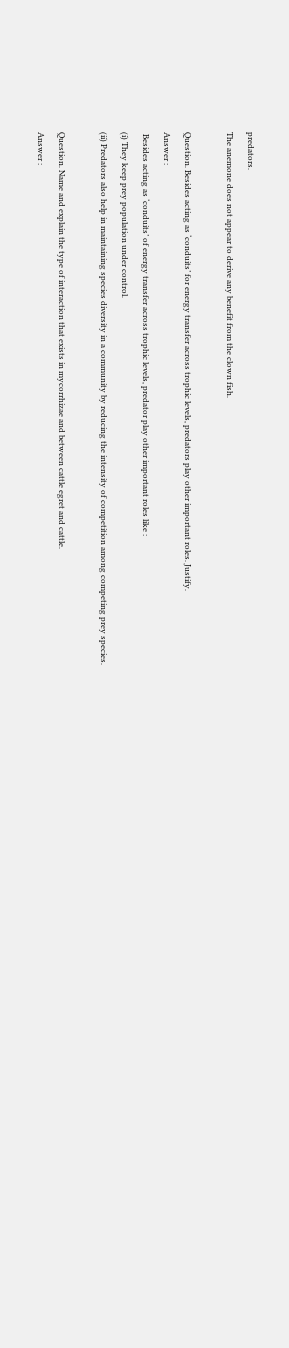predators.
The anemone does not appear to derive any benefit from the clown fish.

Question. Besides acting as ‘conduits’ for energy transfer across trophic levels, predators play other important roles. Justify.
Answer :
 Besides acting as ‘conduits’ of energy transfer across trophic levels, predator play other important roles like :
(i) They keep prey population under control.
(ii) Predators also help in maintaining species diversity in a community by reducing the intensity of competition among competing prey species.

Question. Name and explain the type of interaction that exists in mycorrhizae and between cattle egret and cattle.
Answer :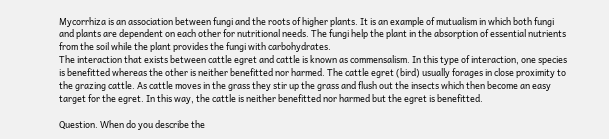Mycorrhiza is an association between fungi and the roots of higher plants. It is an example of mutualism in which both fungi and plants are dependent on each other for nutritional needs. The fungi help the plant in the absorption of essential nutrients from the soil while the plant provides the fungi with carbohydrates.
The interaction that exists between cattle egret and cattle is known as commensalism. In this type of interaction, one species is benefitted whereas the other is neither benefitted nor harmed. The cattle egret (bird) usually forages in close proximity to the grazing cattle. As cattle moves in the grass they stir up the grass and flush out the insects which then become an easy target for the egret. In this way, the cattle is neither benefitted nor harmed but the egret is benefitted.

Question. When do you describe the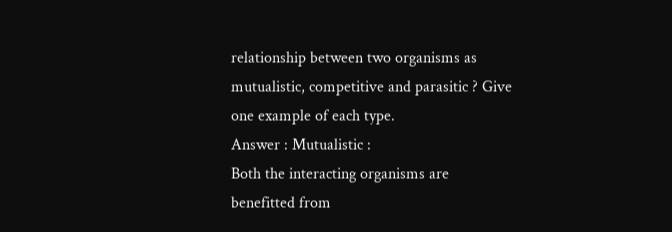relationship between two organisms as mutualistic, competitive and parasitic ? Give one example of each type.
Answer : Mutualistic :
Both the interacting organisms are benefitted from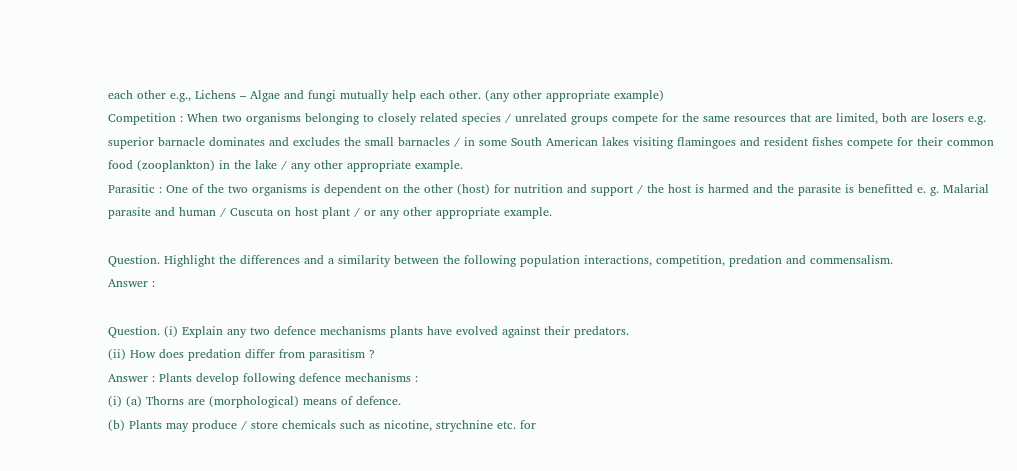each other e.g., Lichens – Algae and fungi mutually help each other. (any other appropriate example)
Competition : When two organisms belonging to closely related species / unrelated groups compete for the same resources that are limited, both are losers e.g. superior barnacle dominates and excludes the small barnacles / in some South American lakes visiting flamingoes and resident fishes compete for their common food (zooplankton) in the lake / any other appropriate example.
Parasitic : One of the two organisms is dependent on the other (host) for nutrition and support / the host is harmed and the parasite is benefitted e. g. Malarial parasite and human / Cuscuta on host plant / or any other appropriate example.

Question. Highlight the differences and a similarity between the following population interactions, competition, predation and commensalism.
Answer :

Question. (i) Explain any two defence mechanisms plants have evolved against their predators.
(ii) How does predation differ from parasitism ?
Answer : Plants develop following defence mechanisms :
(i) (a) Thorns are (morphological) means of defence.
(b) Plants may produce / store chemicals such as nicotine, strychnine etc. for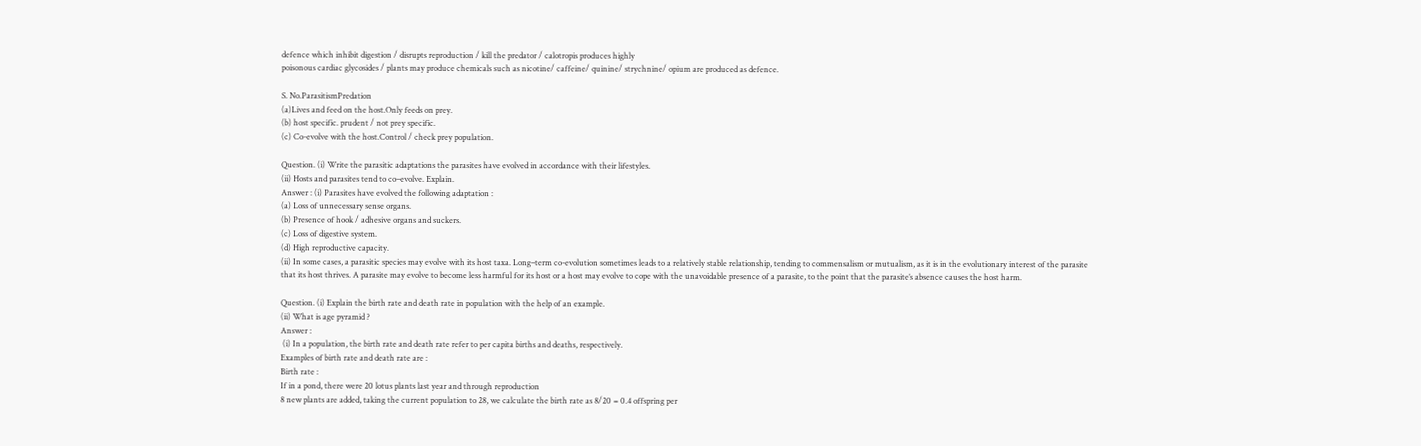defence which inhibit digestion / disrupts reproduction / kill the predator / calotropis produces highly
poisonous cardiac glycosides / plants may produce chemicals such as nicotine/ caffeine/ quinine/ strychnine/ opium are produced as defence.

S. No.ParasitismPredation
(a)Lives and feed on the host.Only feeds on prey.
(b) host specific. prudent / not prey specific.
(c) Co-evolve with the host.Control / check prey population.

Question. (i) Write the parasitic adaptations the parasites have evolved in accordance with their lifestyles.
(ii) Hosts and parasites tend to co–evolve. Explain.
Answer : (i) Parasites have evolved the following adaptation :
(a) Loss of unnecessary sense organs.
(b) Presence of hook / adhesive organs and suckers.
(c) Loss of digestive system.
(d) High reproductive capacity.
(ii) In some cases, a parasitic species may evolve with its host taxa. Long–term co-evolution sometimes leads to a relatively stable relationship, tending to commensalism or mutualism, as it is in the evolutionary interest of the parasite that its host thrives. A parasite may evolve to become less harmful for its host or a host may evolve to cope with the unavoidable presence of a parasite, to the point that the parasite’s absence causes the host harm.

Question. (i) Explain the birth rate and death rate in population with the help of an example.
(ii) What is age pyramid ?
Answer :
 (i) In a population, the birth rate and death rate refer to per capita births and deaths, respectively.
Examples of birth rate and death rate are :
Birth rate :
If in a pond, there were 20 lotus plants last year and through reproduction
8 new plants are added, taking the current population to 28, we calculate the birth rate as 8/20 = 0.4 offspring per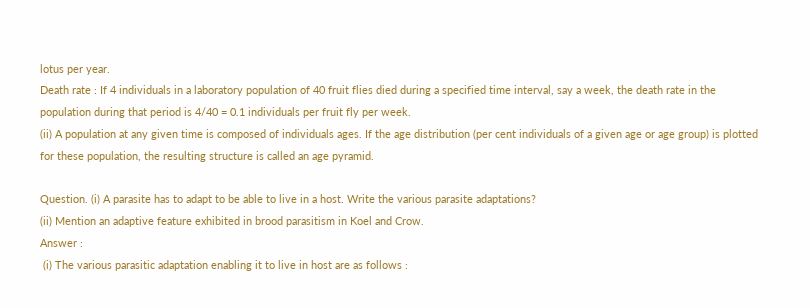lotus per year.
Death rate : If 4 individuals in a laboratory population of 40 fruit flies died during a specified time interval, say a week, the death rate in the population during that period is 4/40 = 0.1 individuals per fruit fly per week.
(ii) A population at any given time is composed of individuals ages. If the age distribution (per cent individuals of a given age or age group) is plotted for these population, the resulting structure is called an age pyramid.

Question. (i) A parasite has to adapt to be able to live in a host. Write the various parasite adaptations?
(ii) Mention an adaptive feature exhibited in brood parasitism in Koel and Crow.
Answer :
 (i) The various parasitic adaptation enabling it to live in host are as follows :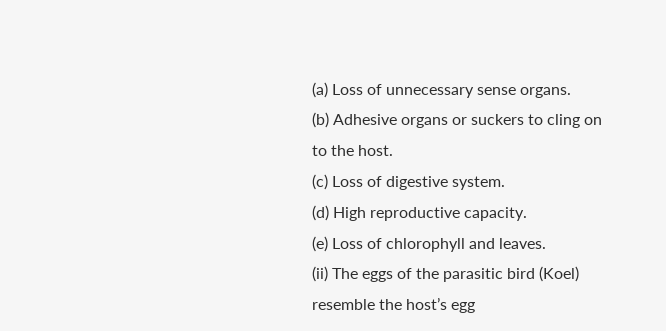(a) Loss of unnecessary sense organs.
(b) Adhesive organs or suckers to cling on to the host.
(c) Loss of digestive system.
(d) High reproductive capacity.
(e) Loss of chlorophyll and leaves.
(ii) The eggs of the parasitic bird (Koel) resemble the host’s egg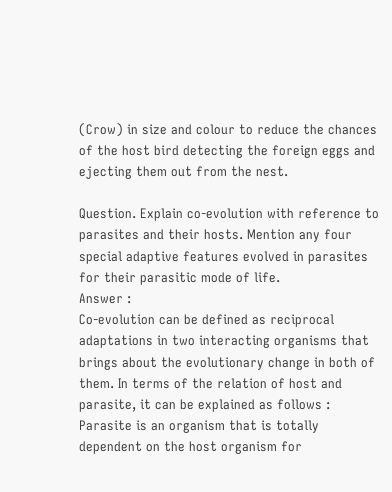(Crow) in size and colour to reduce the chances of the host bird detecting the foreign eggs and ejecting them out from the nest.

Question. Explain co-evolution with reference to parasites and their hosts. Mention any four special adaptive features evolved in parasites for their parasitic mode of life.
Answer :
Co-evolution can be defined as reciprocal adaptations in two interacting organisms that brings about the evolutionary change in both of them. In terms of the relation of host and parasite, it can be explained as follows :
Parasite is an organism that is totally dependent on the host organism for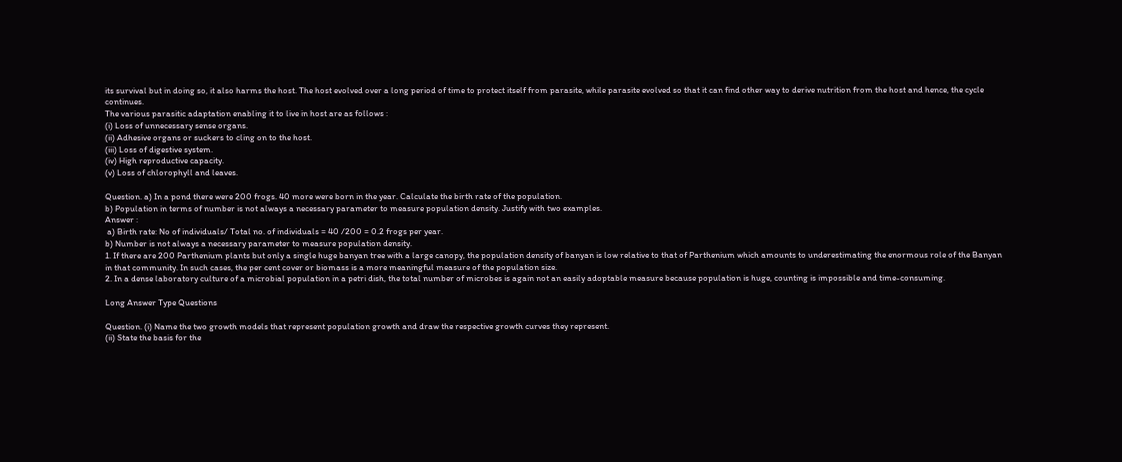its survival but in doing so, it also harms the host. The host evolved over a long period of time to protect itself from parasite, while parasite evolved so that it can find other way to derive nutrition from the host and hence, the cycle continues.
The various parasitic adaptation enabling it to live in host are as follows :
(i) Loss of unnecessary sense organs.
(ii) Adhesive organs or suckers to cling on to the host.
(iii) Loss of digestive system.
(iv) High reproductive capacity.
(v) Loss of chlorophyll and leaves.

Question. a) In a pond there were 200 frogs. 40 more were born in the year. Calculate the birth rate of the population.
b) Population in terms of number is not always a necessary parameter to measure population density. Justify with two examples.
Answer :
 a) Birth rate: No of individuals/ Total no. of individuals = 40 /200 = 0.2 frogs per year.
b) Number is not always a necessary parameter to measure population density.
1. If there are 200 Parthenium plants but only a single huge banyan tree with a large canopy, the population density of banyan is low relative to that of Parthenium which amounts to underestimating the enormous role of the Banyan in that community. In such cases, the per cent cover or biomass is a more meaningful measure of the population size.
2. In a dense laboratory culture of a microbial population in a petri dish, the total number of microbes is again not an easily adoptable measure because population is huge, counting is impossible and time-consuming.

Long Answer Type Questions

Question. (i) Name the two growth models that represent population growth and draw the respective growth curves they represent.
(ii) State the basis for the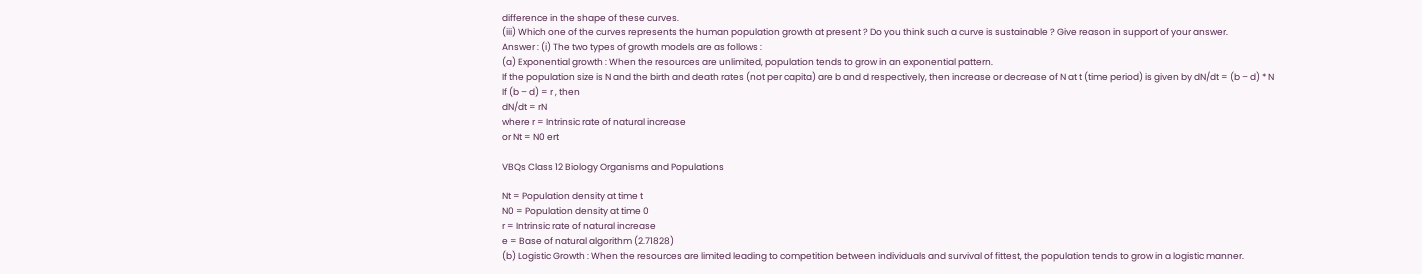difference in the shape of these curves.
(iii) Which one of the curves represents the human population growth at present ? Do you think such a curve is sustainable ? Give reason in support of your answer.
Answer : (i) The two types of growth models are as follows :
(a) Exponential growth : When the resources are unlimited, population tends to grow in an exponential pattern.
If the population size is N and the birth and death rates (not per capita) are b and d respectively, then increase or decrease of N at t (time period) is given by dN/dt = (b – d) * N
If (b – d) = r , then
dN/dt = rN
where r = Intrinsic rate of natural increase
or Nt = N0 ert

VBQs Class 12 Biology Organisms and Populations

Nt = Population density at time t
N0 = Population density at time 0
r = Intrinsic rate of natural increase
e = Base of natural algorithm (2.71828)
(b) Logistic Growth : When the resources are limited leading to competition between individuals and survival of fittest, the population tends to grow in a logistic manner.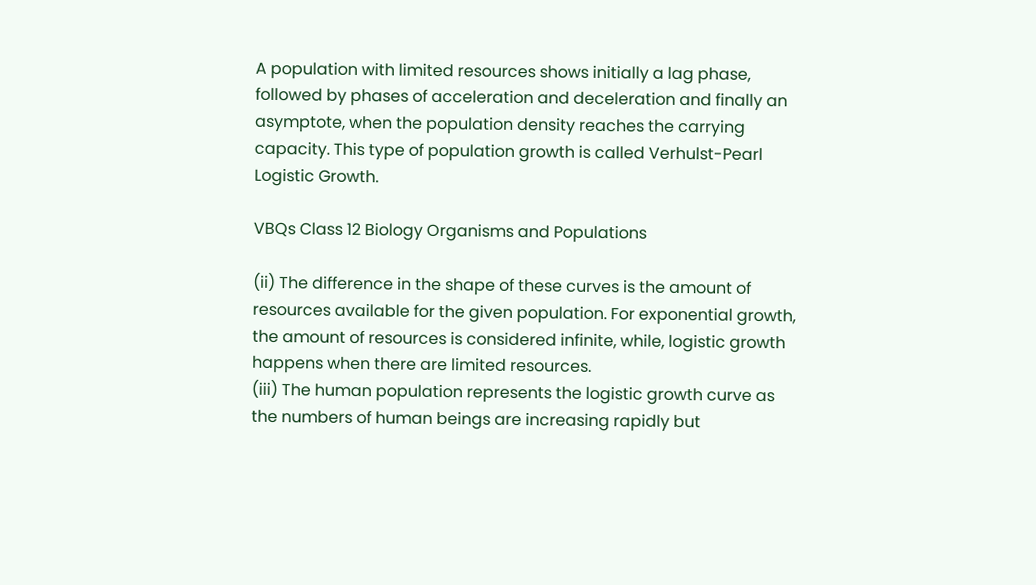A population with limited resources shows initially a lag phase, followed by phases of acceleration and deceleration and finally an asymptote, when the population density reaches the carrying capacity. This type of population growth is called Verhulst-Pearl Logistic Growth.

VBQs Class 12 Biology Organisms and Populations

(ii) The difference in the shape of these curves is the amount of resources available for the given population. For exponential growth, the amount of resources is considered infinite, while, logistic growth happens when there are limited resources.
(iii) The human population represents the logistic growth curve as the numbers of human beings are increasing rapidly but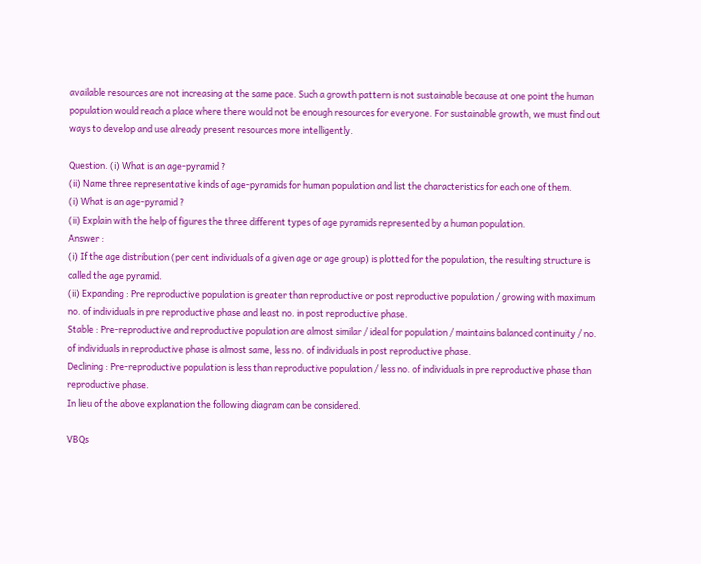available resources are not increasing at the same pace. Such a growth pattern is not sustainable because at one point the human population would reach a place where there would not be enough resources for everyone. For sustainable growth, we must find out ways to develop and use already present resources more intelligently.

Question. (i) What is an age-pyramid ?
(ii) Name three representative kinds of age-pyramids for human population and list the characteristics for each one of them.
(i) What is an age-pyramid ?
(ii) Explain with the help of figures the three different types of age pyramids represented by a human population.
Answer :
(i) If the age distribution (per cent individuals of a given age or age group) is plotted for the population, the resulting structure is called the age pyramid.
(ii) Expanding : Pre reproductive population is greater than reproductive or post reproductive population / growing with maximum no. of individuals in pre reproductive phase and least no. in post reproductive phase.
Stable : Pre-reproductive and reproductive population are almost similar / ideal for population / maintains balanced continuity / no. of individuals in reproductive phase is almost same, less no. of individuals in post reproductive phase.
Declining : Pre-reproductive population is less than reproductive population / less no. of individuals in pre reproductive phase than reproductive phase.
In lieu of the above explanation the following diagram can be considered.

VBQs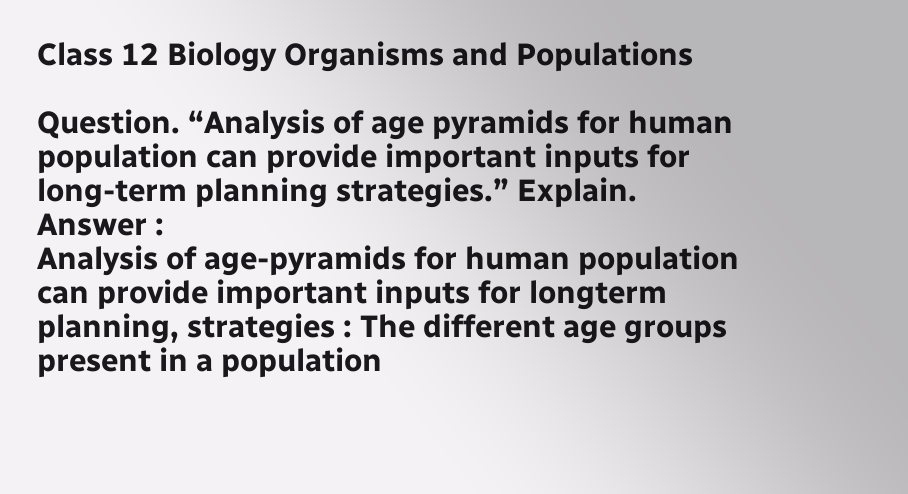Class 12 Biology Organisms and Populations

Question. “Analysis of age pyramids for human population can provide important inputs for long-term planning strategies.” Explain.
Answer :
Analysis of age-pyramids for human population can provide important inputs for longterm planning, strategies : The different age groups present in a population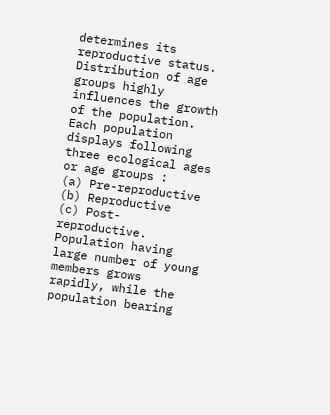determines its reproductive status. Distribution of age groups highly influences the growth of the population.
Each population displays following three ecological ages or age groups :
(a) Pre-reproductive
(b) Reproductive
(c) Post-reproductive.
Population having large number of young members grows rapidly, while the population bearing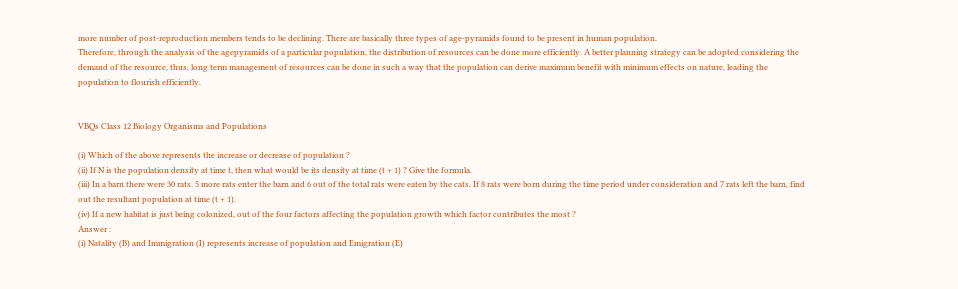more number of post-reproduction members tends to be declining. There are basically three types of age-pyramids found to be present in human population.
Therefore, through the analysis of the agepyramids of a particular population, the distribution of resources can be done more efficiently. A better planning strategy can be adopted considering the demand of the resource, thus, long term management of resources can be done in such a way that the population can derive maximum benefit with minimum effects on nature, leading the population to flourish efficiently.


VBQs Class 12 Biology Organisms and Populations

(i) Which of the above represents the increase or decrease of population ?
(ii) If N is the population density at time t, then what would be its density at time (t + 1) ? Give the formula.
(iii) In a barn there were 30 rats. 5 more rats enter the barn and 6 out of the total rats were eaten by the cats. If 8 rats were born during the time period under consideration and 7 rats left the barn, find out the resultant population at time (t + 1).
(iv) If a new habitat is just being colonized, out of the four factors affecting the population growth which factor contributes the most ?
Answer :
(i) Natality (B) and Immigration (I) represents increase of population and Emigration (E)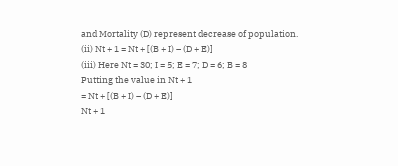and Mortality (D) represent decrease of population.
(ii) Nt + 1 = Nt + [(B + I) – (D + E)]
(iii) Here Nt = 30; I = 5; E = 7; D = 6; B = 8
Putting the value in Nt + 1
= Nt + [(B + I) – (D + E)]
Nt + 1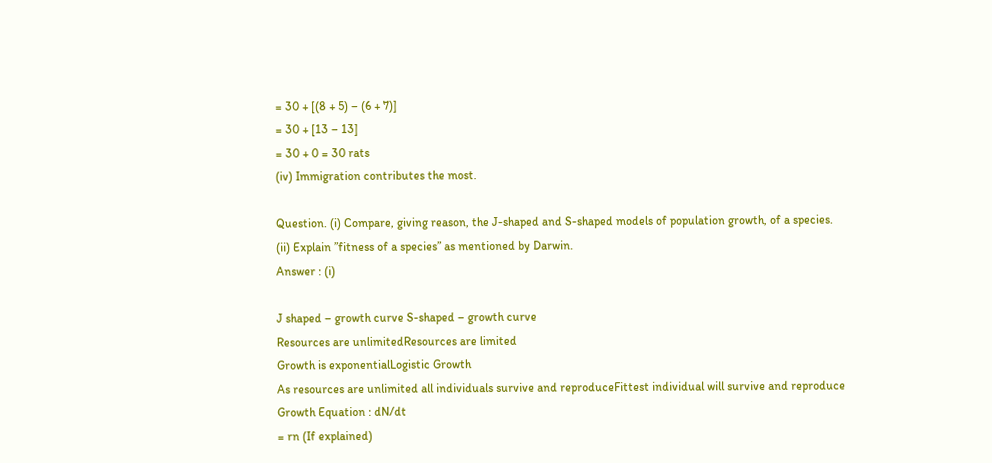= 30 + [(8 + 5) – (6 + 7)]
= 30 + [13 – 13]
= 30 + 0 = 30 rats
(iv) Immigration contributes the most.

Question. (i) Compare, giving reason, the J-shaped and S-shaped models of population growth, of a species.
(ii) Explain ”fitness of a species” as mentioned by Darwin.
Answer : (i)

J shaped – growth curve S-shaped – growth curve
Resources are unlimitedResources are limited
Growth is exponentialLogistic Growth
As resources are unlimited all individuals survive and reproduceFittest individual will survive and reproduce
Growth Equation : dN/dt
= rn (If explained)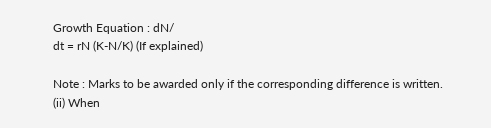Growth Equation : dN/
dt = rN (K-N/K) (If explained)

Note : Marks to be awarded only if the corresponding difference is written.
(ii) When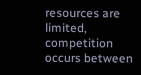resources are limited, competition occurs between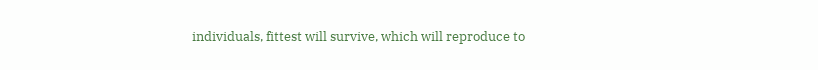individuals, fittest will survive, which will reproduce to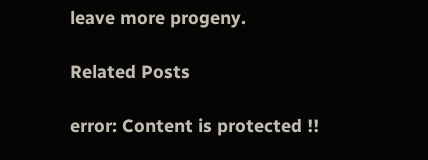leave more progeny.

Related Posts

error: Content is protected !!